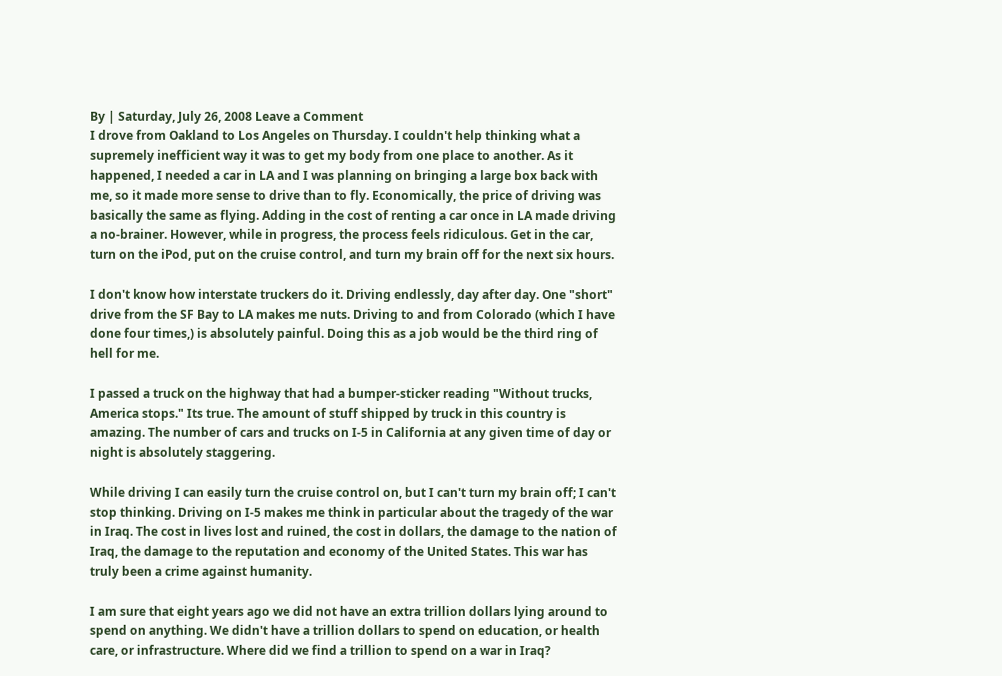By | Saturday, July 26, 2008 Leave a Comment
I drove from Oakland to Los Angeles on Thursday. I couldn't help thinking what a supremely inefficient way it was to get my body from one place to another. As it happened, I needed a car in LA and I was planning on bringing a large box back with me, so it made more sense to drive than to fly. Economically, the price of driving was basically the same as flying. Adding in the cost of renting a car once in LA made driving a no-brainer. However, while in progress, the process feels ridiculous. Get in the car, turn on the iPod, put on the cruise control, and turn my brain off for the next six hours.

I don't know how interstate truckers do it. Driving endlessly, day after day. One "short" drive from the SF Bay to LA makes me nuts. Driving to and from Colorado (which I have done four times,) is absolutely painful. Doing this as a job would be the third ring of hell for me.

I passed a truck on the highway that had a bumper-sticker reading "Without trucks, America stops." Its true. The amount of stuff shipped by truck in this country is amazing. The number of cars and trucks on I-5 in California at any given time of day or night is absolutely staggering.

While driving I can easily turn the cruise control on, but I can't turn my brain off; I can't stop thinking. Driving on I-5 makes me think in particular about the tragedy of the war in Iraq. The cost in lives lost and ruined, the cost in dollars, the damage to the nation of Iraq, the damage to the reputation and economy of the United States. This war has truly been a crime against humanity.

I am sure that eight years ago we did not have an extra trillion dollars lying around to spend on anything. We didn't have a trillion dollars to spend on education, or health care, or infrastructure. Where did we find a trillion to spend on a war in Iraq?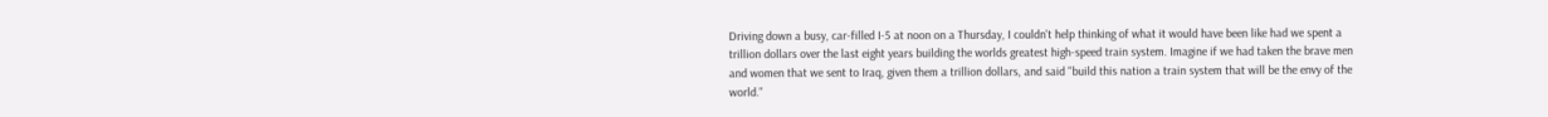Driving down a busy, car-filled I-5 at noon on a Thursday, I couldn't help thinking of what it would have been like had we spent a trillion dollars over the last eight years building the worlds greatest high-speed train system. Imagine if we had taken the brave men and women that we sent to Iraq, given them a trillion dollars, and said "build this nation a train system that will be the envy of the world."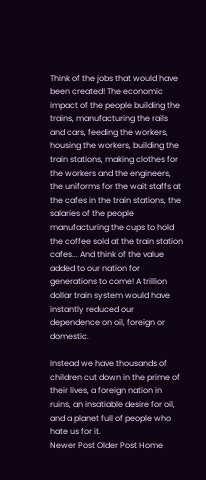Think of the jobs that would have been created! The economic impact of the people building the trains, manufacturing the rails and cars, feeding the workers, housing the workers, building the train stations, making clothes for the workers and the engineers, the uniforms for the wait staffs at the cafes in the train stations, the salaries of the people manufacturing the cups to hold the coffee sold at the train station cafes... And think of the value added to our nation for generations to come! A trillion dollar train system would have instantly reduced our dependence on oil, foreign or domestic.

Instead we have thousands of children cut down in the prime of their lives, a foreign nation in ruins, an insatiable desire for oil, and a planet full of people who hate us for it.
Newer Post Older Post Home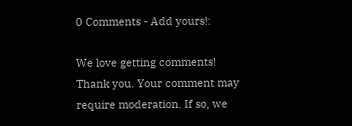0 Comments - Add yours!:

We love getting comments! Thank you. Your comment may require moderation. If so, we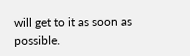will get to it as soon as possible.